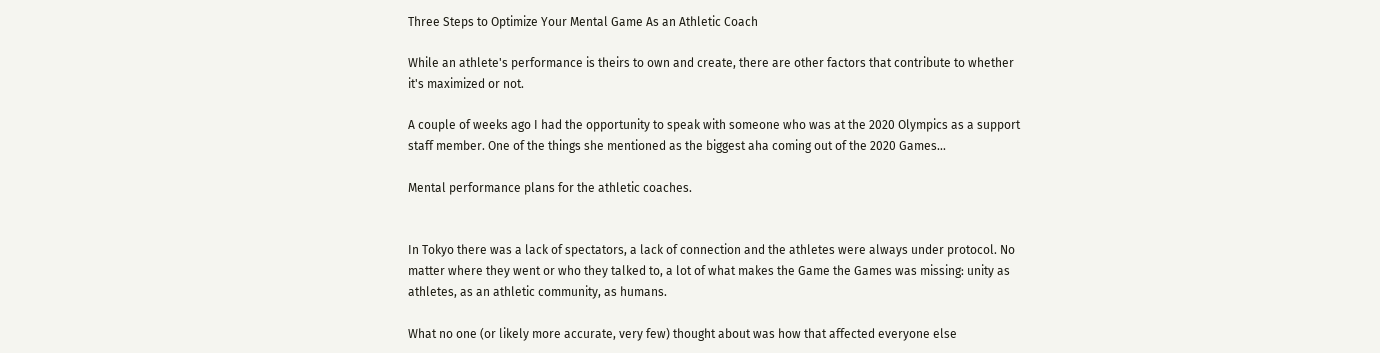Three Steps to Optimize Your Mental Game As an Athletic Coach

While an athlete's performance is theirs to own and create, there are other factors that contribute to whether it's maximized or not.

A couple of weeks ago I had the opportunity to speak with someone who was at the 2020 Olympics as a support staff member. One of the things she mentioned as the biggest aha coming out of the 2020 Games...

Mental performance plans for the athletic coaches.


In Tokyo there was a lack of spectators, a lack of connection and the athletes were always under protocol. No matter where they went or who they talked to, a lot of what makes the Game the Games was missing: unity as athletes, as an athletic community, as humans.

What no one (or likely more accurate, very few) thought about was how that affected everyone else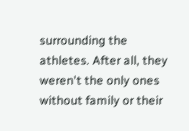surrounding the athletes. After all, they weren't the only ones without family or their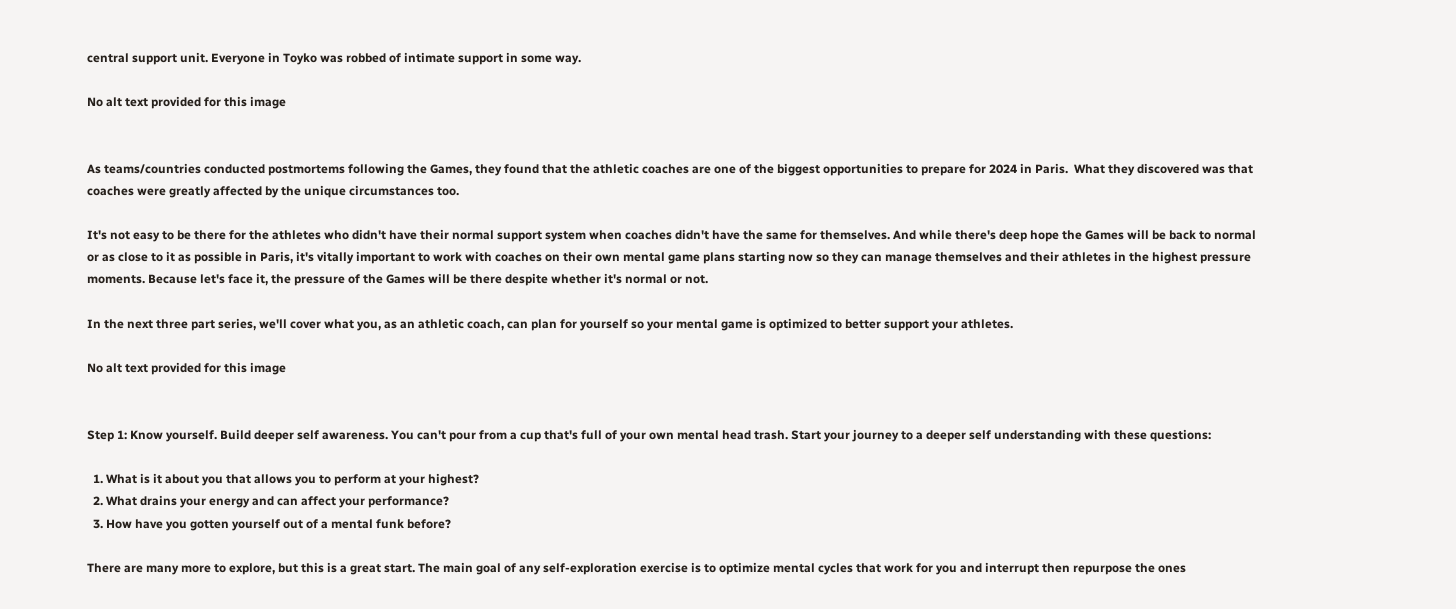central support unit. Everyone in Toyko was robbed of intimate support in some way.

No alt text provided for this image


As teams/countries conducted postmortems following the Games, they found that the athletic coaches are one of the biggest opportunities to prepare for 2024 in Paris.  What they discovered was that coaches were greatly affected by the unique circumstances too.

It's not easy to be there for the athletes who didn't have their normal support system when coaches didn't have the same for themselves. And while there's deep hope the Games will be back to normal or as close to it as possible in Paris, it's vitally important to work with coaches on their own mental game plans starting now so they can manage themselves and their athletes in the highest pressure moments. Because let's face it, the pressure of the Games will be there despite whether it's normal or not.

In the next three part series, we'll cover what you, as an athletic coach, can plan for yourself so your mental game is optimized to better support your athletes.

No alt text provided for this image


Step 1: Know yourself. Build deeper self awareness. You can't pour from a cup that's full of your own mental head trash. Start your journey to a deeper self understanding with these questions:

  1. What is it about you that allows you to perform at your highest?
  2. What drains your energy and can affect your performance?
  3. How have you gotten yourself out of a mental funk before?

There are many more to explore, but this is a great start. The main goal of any self-exploration exercise is to optimize mental cycles that work for you and interrupt then repurpose the ones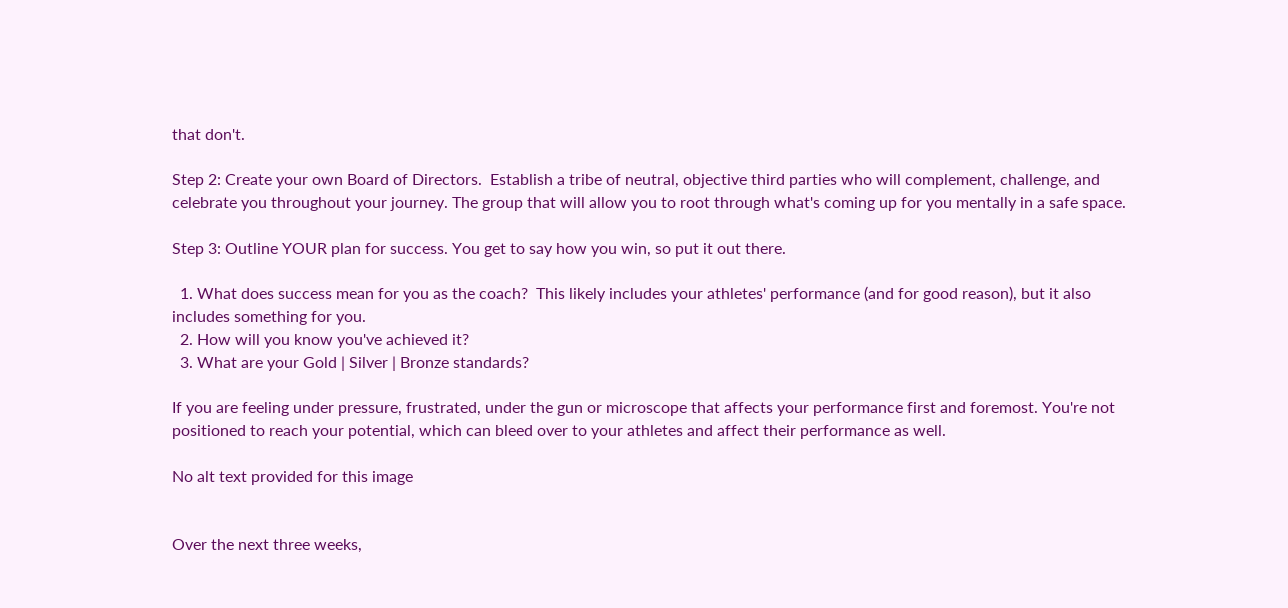that don't.

Step 2: Create your own Board of Directors.  Establish a tribe of neutral, objective third parties who will complement, challenge, and celebrate you throughout your journey. The group that will allow you to root through what's coming up for you mentally in a safe space.

Step 3: Outline YOUR plan for success. You get to say how you win, so put it out there.

  1. What does success mean for you as the coach?  This likely includes your athletes' performance (and for good reason), but it also includes something for you.
  2. How will you know you've achieved it?
  3. What are your Gold | Silver | Bronze standards?

If you are feeling under pressure, frustrated, under the gun or microscope that affects your performance first and foremost. You're not positioned to reach your potential, which can bleed over to your athletes and affect their performance as well.

No alt text provided for this image


Over the next three weeks,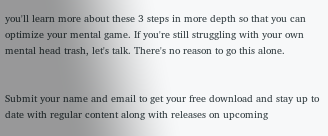you'll learn more about these 3 steps in more depth so that you can optimize your mental game. If you're still struggling with your own mental head trash, let's talk. There's no reason to go this alone.


Submit your name and email to get your free download and stay up to date with regular content along with releases on upcoming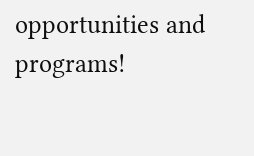opportunities and programs!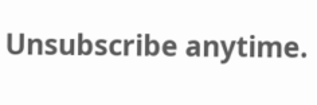Unsubscribe anytime.